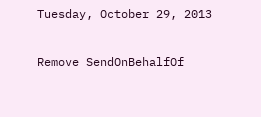Tuesday, October 29, 2013

Remove SendOnBehalfOf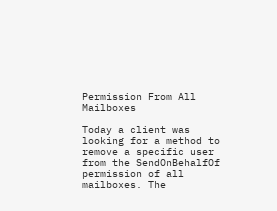Permission From All Mailboxes

Today a client was looking for a method to remove a specific user from the SendOnBehalfOf permission of all mailboxes. The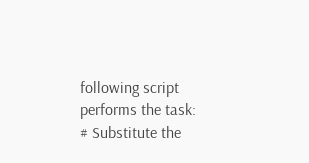following script performs the task:
# Substitute the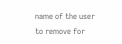name of the user to remove for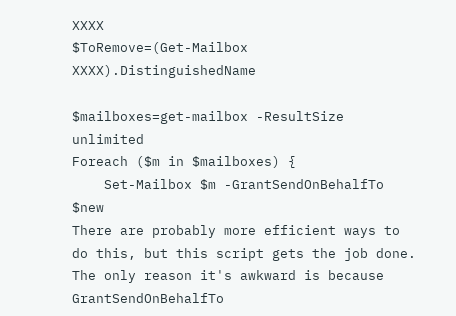XXXX
$ToRemove=(Get-Mailbox XXXX).DistinguishedName

$mailboxes=get-mailbox -ResultSize unlimited
Foreach ($m in $mailboxes) {
    Set-Mailbox $m -GrantSendOnBehalfTo $new
There are probably more efficient ways to do this, but this script gets the job done. The only reason it's awkward is because GrantSendOnBehalfTo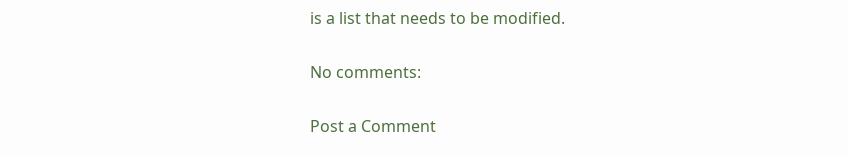is a list that needs to be modified.

No comments:

Post a Comment